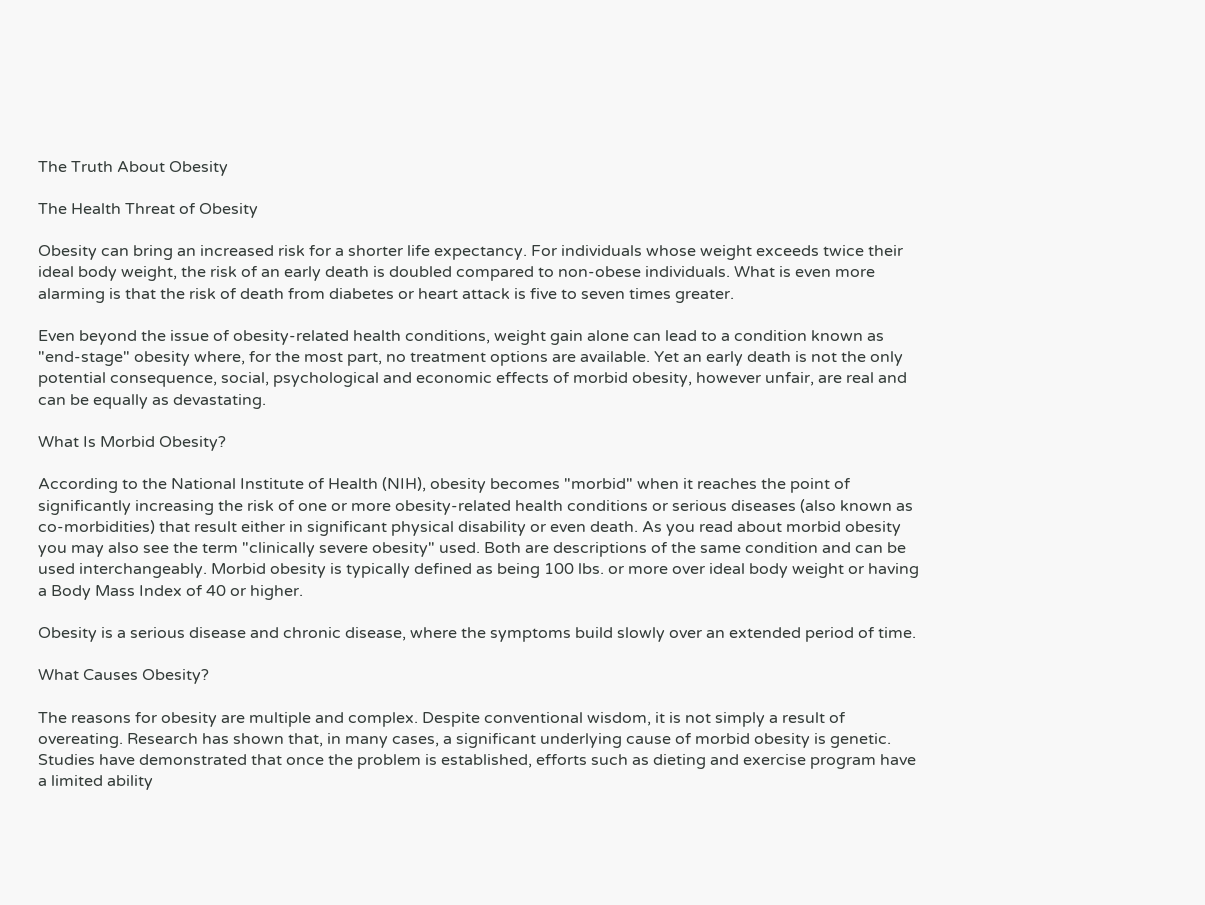The Truth About Obesity

The Health Threat of Obesity

Obesity can bring an increased risk for a shorter life expectancy. For individuals whose weight exceeds twice their ideal body weight, the risk of an early death is doubled compared to non-obese individuals. What is even more alarming is that the risk of death from diabetes or heart attack is five to seven times greater.

Even beyond the issue of obesity-related health conditions, weight gain alone can lead to a condition known as "end-stage" obesity where, for the most part, no treatment options are available. Yet an early death is not the only potential consequence, social, psychological and economic effects of morbid obesity, however unfair, are real and can be equally as devastating.

What Is Morbid Obesity?

According to the National Institute of Health (NIH), obesity becomes "morbid" when it reaches the point of significantly increasing the risk of one or more obesity-related health conditions or serious diseases (also known as co-morbidities) that result either in significant physical disability or even death. As you read about morbid obesity you may also see the term "clinically severe obesity" used. Both are descriptions of the same condition and can be used interchangeably. Morbid obesity is typically defined as being 100 lbs. or more over ideal body weight or having a Body Mass Index of 40 or higher.

Obesity is a serious disease and chronic disease, where the symptoms build slowly over an extended period of time.

What Causes Obesity?

The reasons for obesity are multiple and complex. Despite conventional wisdom, it is not simply a result of overeating. Research has shown that, in many cases, a significant underlying cause of morbid obesity is genetic. Studies have demonstrated that once the problem is established, efforts such as dieting and exercise program have a limited ability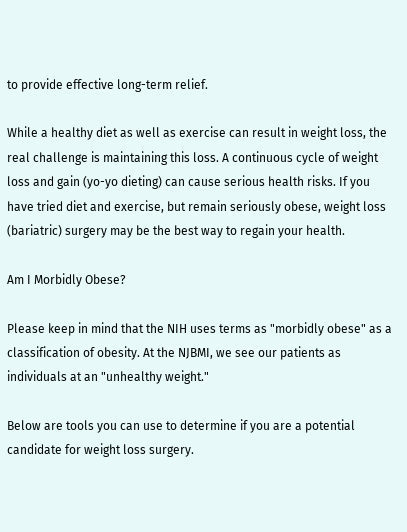to provide effective long-term relief.

While a healthy diet as well as exercise can result in weight loss, the real challenge is maintaining this loss. A continuous cycle of weight loss and gain (yo-yo dieting) can cause serious health risks. If you have tried diet and exercise, but remain seriously obese, weight loss (bariatric) surgery may be the best way to regain your health.

Am I Morbidly Obese?

Please keep in mind that the NIH uses terms as "morbidly obese" as a classification of obesity. At the NJBMI, we see our patients as individuals at an "unhealthy weight."

Below are tools you can use to determine if you are a potential candidate for weight loss surgery.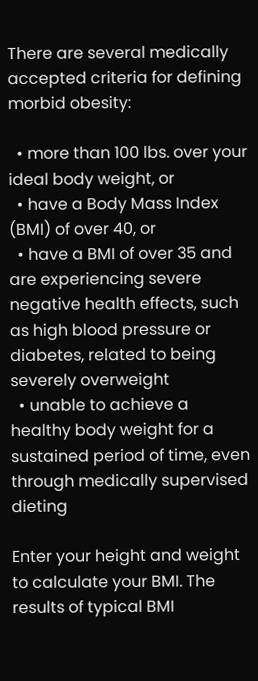There are several medically accepted criteria for defining morbid obesity:

  • more than 100 lbs. over your ideal body weight, or
  • have a Body Mass Index (BMI) of over 40, or
  • have a BMI of over 35 and are experiencing severe negative health effects, such as high blood pressure or diabetes, related to being severely overweight
  • unable to achieve a healthy body weight for a sustained period of time, even through medically supervised dieting

Enter your height and weight to calculate your BMI. The results of typical BMI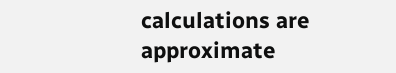calculations are approximate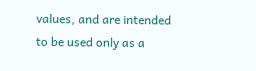values, and are intended to be used only as a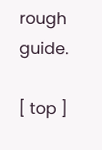rough guide.

[ top ]